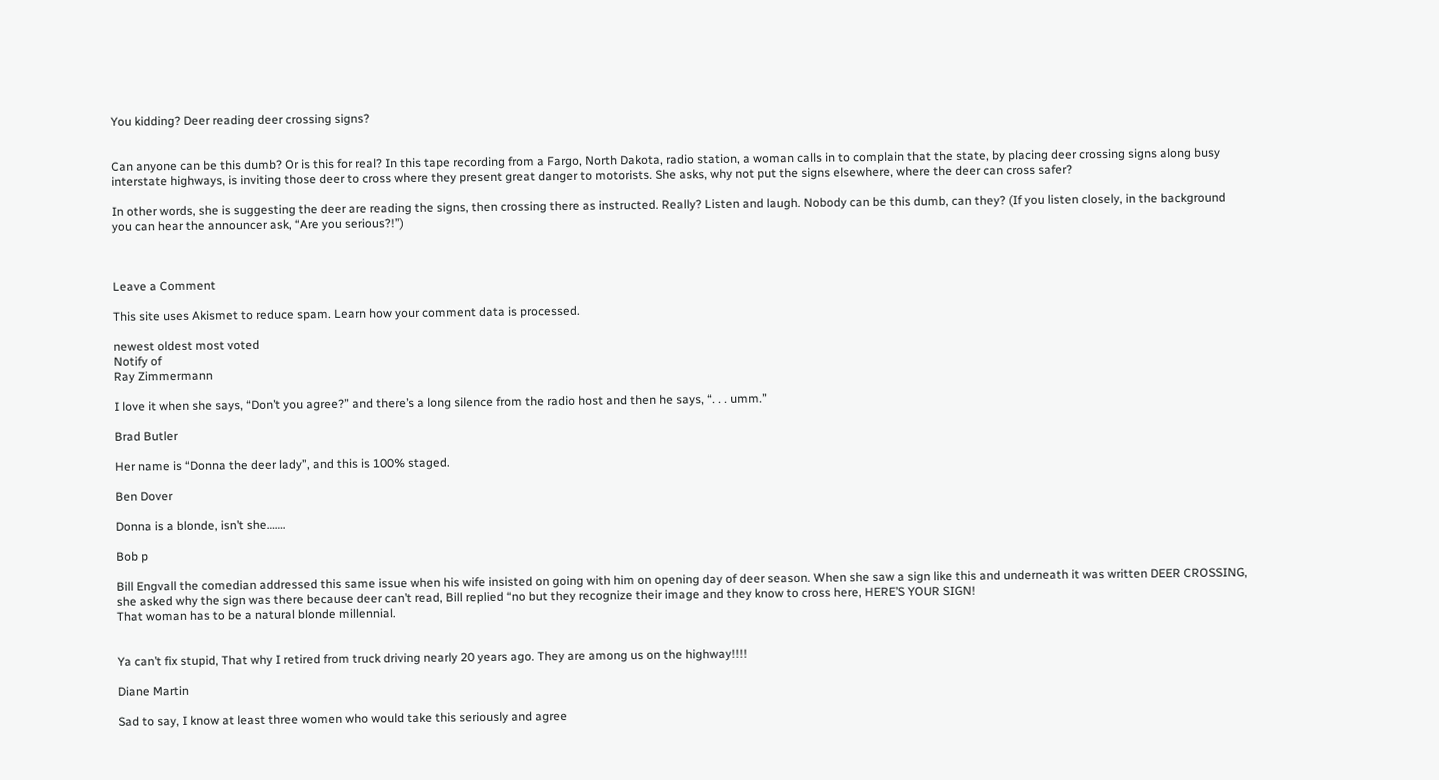You kidding? Deer reading deer crossing signs?


Can anyone can be this dumb? Or is this for real? In this tape recording from a Fargo, North Dakota, radio station, a woman calls in to complain that the state, by placing deer crossing signs along busy interstate highways, is inviting those deer to cross where they present great danger to motorists. She asks, why not put the signs elsewhere, where the deer can cross safer?

In other words, she is suggesting the deer are reading the signs, then crossing there as instructed. Really? Listen and laugh. Nobody can be this dumb, can they? (If you listen closely, in the background you can hear the announcer ask, “Are you serious?!”)



Leave a Comment

This site uses Akismet to reduce spam. Learn how your comment data is processed.

newest oldest most voted
Notify of
Ray Zimmermann

I love it when she says, “Don’t you agree?” and there’s a long silence from the radio host and then he says, “. . . umm.”

Brad Butler

Her name is “Donna the deer lady”, and this is 100% staged.

Ben Dover

Donna is a blonde, isn’t she…….

Bob p

Bill Engvall the comedian addressed this same issue when his wife insisted on going with him on opening day of deer season. When she saw a sign like this and underneath it was written DEER CROSSING, she asked why the sign was there because deer can’t read, Bill replied “no but they recognize their image and they know to cross here, HERE’S YOUR SIGN!
That woman has to be a natural blonde millennial.


Ya can’t fix stupid, That why I retired from truck driving nearly 20 years ago. They are among us on the highway!!!!

Diane Martin

Sad to say, I know at least three women who would take this seriously and agree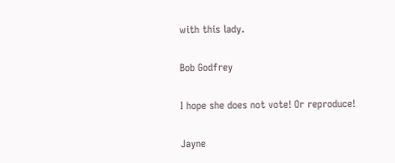with this lady.

Bob Godfrey

I hope she does not vote! Or reproduce!

Jayne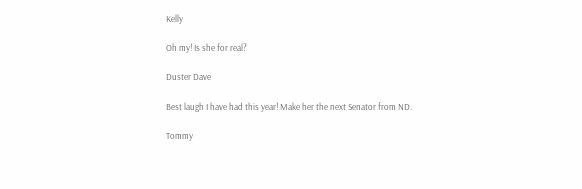Kelly

Oh my! Is she for real?

Duster Dave

Best laugh I have had this year! Make her the next Senator from ND.

Tommy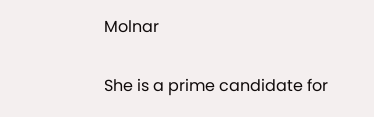Molnar

She is a prime candidate for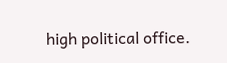high political office.